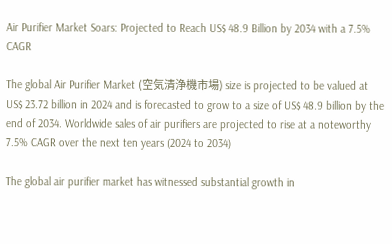Air Purifier Market Soars: Projected to Reach US$ 48.9 Billion by 2034 with a 7.5% CAGR

The global Air Purifier Market (空気清浄機市場) size is projected to be valued at US$ 23.72 billion in 2024 and is forecasted to grow to a size of US$ 48.9 billion by the end of 2034. Worldwide sales of air purifiers are projected to rise at a noteworthy 7.5% CAGR over the next ten years (2024 to 2034)

The global air purifier market has witnessed substantial growth in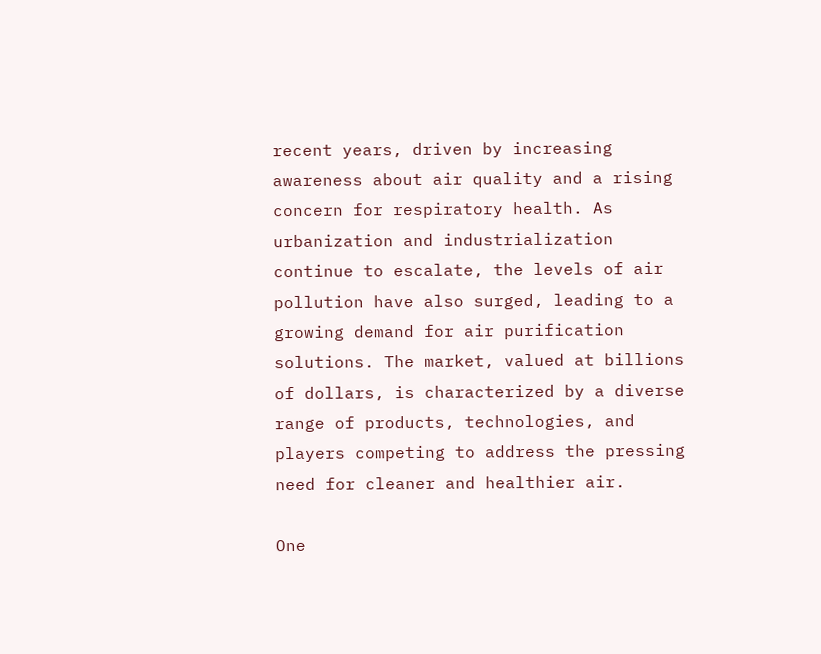recent years, driven by increasing awareness about air quality and a rising concern for respiratory health. As urbanization and industrialization continue to escalate, the levels of air pollution have also surged, leading to a growing demand for air purification solutions. The market, valued at billions of dollars, is characterized by a diverse range of products, technologies, and players competing to address the pressing need for cleaner and healthier air.

One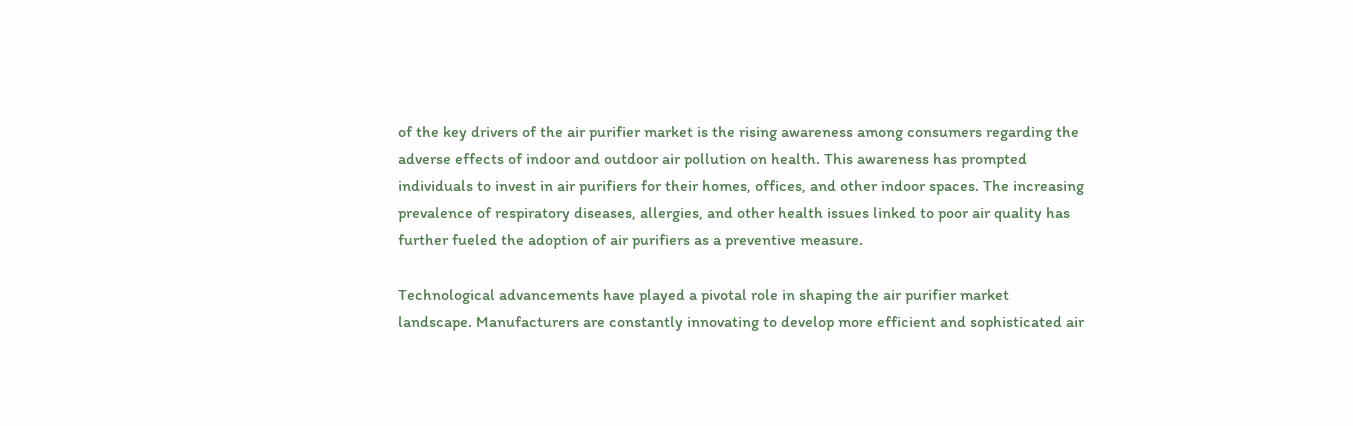of the key drivers of the air purifier market is the rising awareness among consumers regarding the adverse effects of indoor and outdoor air pollution on health. This awareness has prompted individuals to invest in air purifiers for their homes, offices, and other indoor spaces. The increasing prevalence of respiratory diseases, allergies, and other health issues linked to poor air quality has further fueled the adoption of air purifiers as a preventive measure.

Technological advancements have played a pivotal role in shaping the air purifier market landscape. Manufacturers are constantly innovating to develop more efficient and sophisticated air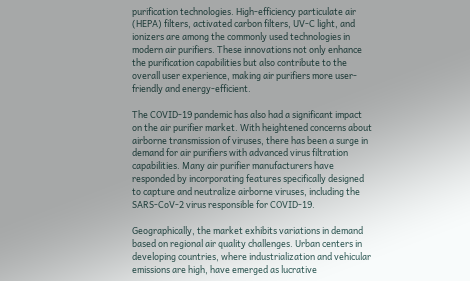purification technologies. High-efficiency particulate air (HEPA) filters, activated carbon filters, UV-C light, and ionizers are among the commonly used technologies in modern air purifiers. These innovations not only enhance the purification capabilities but also contribute to the overall user experience, making air purifiers more user-friendly and energy-efficient.

The COVID-19 pandemic has also had a significant impact on the air purifier market. With heightened concerns about airborne transmission of viruses, there has been a surge in demand for air purifiers with advanced virus filtration capabilities. Many air purifier manufacturers have responded by incorporating features specifically designed to capture and neutralize airborne viruses, including the SARS-CoV-2 virus responsible for COVID-19.

Geographically, the market exhibits variations in demand based on regional air quality challenges. Urban centers in developing countries, where industrialization and vehicular emissions are high, have emerged as lucrative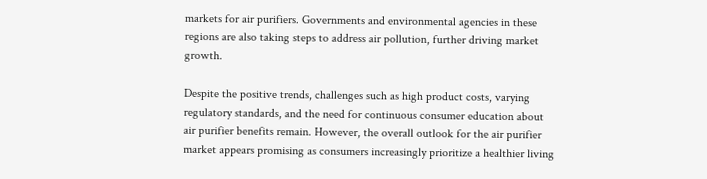markets for air purifiers. Governments and environmental agencies in these regions are also taking steps to address air pollution, further driving market growth.

Despite the positive trends, challenges such as high product costs, varying regulatory standards, and the need for continuous consumer education about air purifier benefits remain. However, the overall outlook for the air purifier market appears promising as consumers increasingly prioritize a healthier living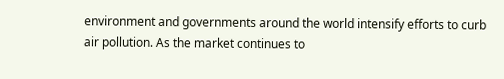environment and governments around the world intensify efforts to curb air pollution. As the market continues to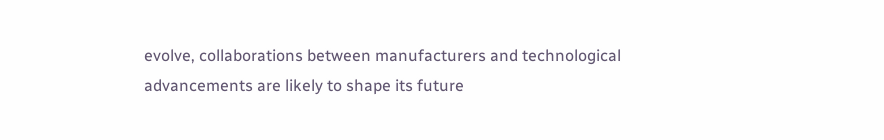evolve, collaborations between manufacturers and technological advancements are likely to shape its future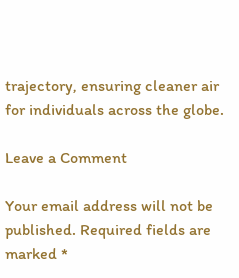trajectory, ensuring cleaner air for individuals across the globe.

Leave a Comment

Your email address will not be published. Required fields are marked *